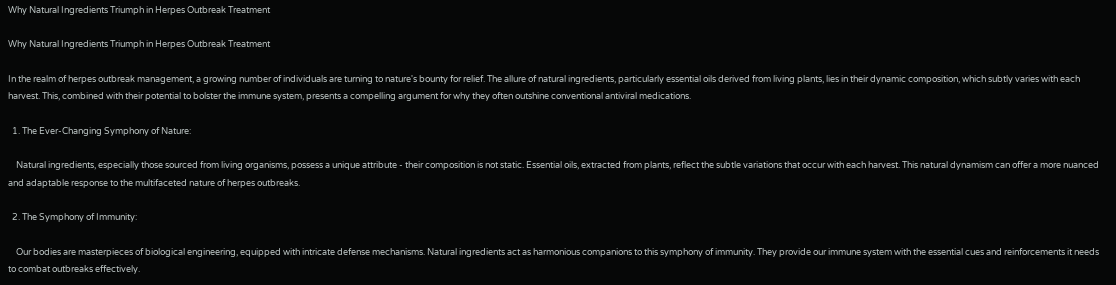Why Natural Ingredients Triumph in Herpes Outbreak Treatment

Why Natural Ingredients Triumph in Herpes Outbreak Treatment

In the realm of herpes outbreak management, a growing number of individuals are turning to nature's bounty for relief. The allure of natural ingredients, particularly essential oils derived from living plants, lies in their dynamic composition, which subtly varies with each harvest. This, combined with their potential to bolster the immune system, presents a compelling argument for why they often outshine conventional antiviral medications.

  1. The Ever-Changing Symphony of Nature:

    Natural ingredients, especially those sourced from living organisms, possess a unique attribute - their composition is not static. Essential oils, extracted from plants, reflect the subtle variations that occur with each harvest. This natural dynamism can offer a more nuanced and adaptable response to the multifaceted nature of herpes outbreaks.

  2. The Symphony of Immunity:

    Our bodies are masterpieces of biological engineering, equipped with intricate defense mechanisms. Natural ingredients act as harmonious companions to this symphony of immunity. They provide our immune system with the essential cues and reinforcements it needs to combat outbreaks effectively.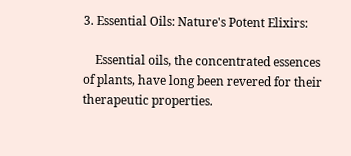3. Essential Oils: Nature's Potent Elixirs:

    Essential oils, the concentrated essences of plants, have long been revered for their therapeutic properties.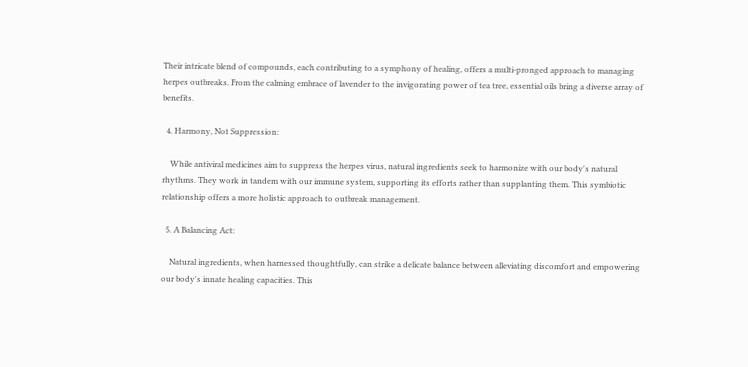Their intricate blend of compounds, each contributing to a symphony of healing, offers a multi-pronged approach to managing herpes outbreaks. From the calming embrace of lavender to the invigorating power of tea tree, essential oils bring a diverse array of benefits.

  4. Harmony, Not Suppression:

    While antiviral medicines aim to suppress the herpes virus, natural ingredients seek to harmonize with our body's natural rhythms. They work in tandem with our immune system, supporting its efforts rather than supplanting them. This symbiotic relationship offers a more holistic approach to outbreak management.

  5. A Balancing Act:

    Natural ingredients, when harnessed thoughtfully, can strike a delicate balance between alleviating discomfort and empowering our body's innate healing capacities. This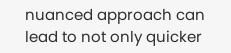nuanced approach can lead to not only quicker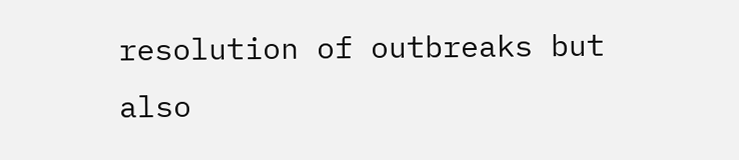resolution of outbreaks but also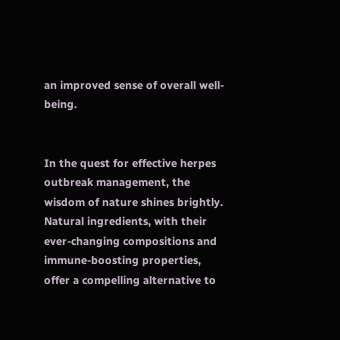an improved sense of overall well-being.


In the quest for effective herpes outbreak management, the wisdom of nature shines brightly. Natural ingredients, with their ever-changing compositions and immune-boosting properties, offer a compelling alternative to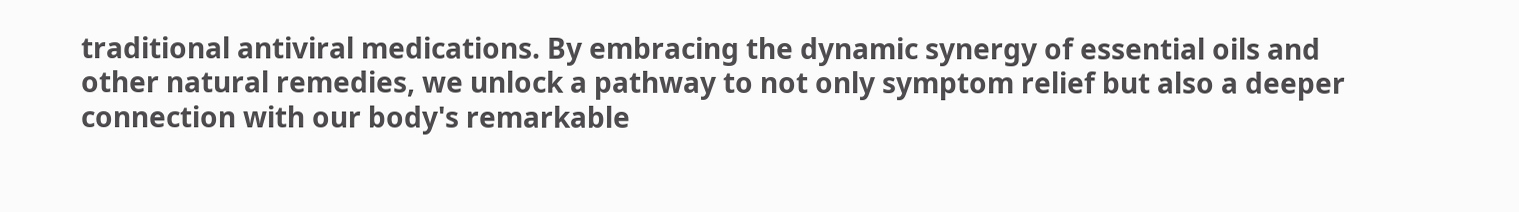traditional antiviral medications. By embracing the dynamic synergy of essential oils and other natural remedies, we unlock a pathway to not only symptom relief but also a deeper connection with our body's remarkable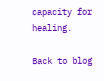capacity for healing.

Back to blog